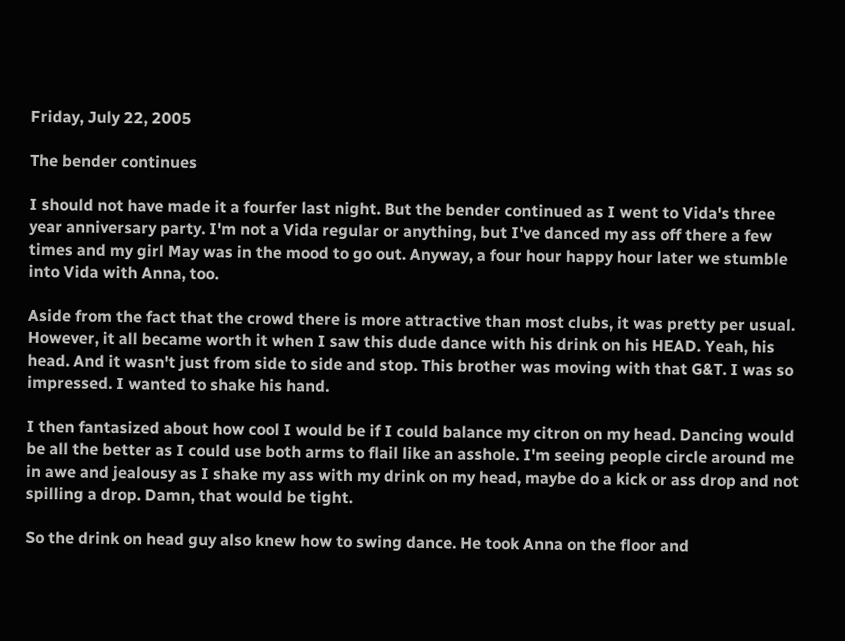Friday, July 22, 2005

The bender continues

I should not have made it a fourfer last night. But the bender continued as I went to Vida's three year anniversary party. I'm not a Vida regular or anything, but I've danced my ass off there a few times and my girl May was in the mood to go out. Anyway, a four hour happy hour later we stumble into Vida with Anna, too.

Aside from the fact that the crowd there is more attractive than most clubs, it was pretty per usual. However, it all became worth it when I saw this dude dance with his drink on his HEAD. Yeah, his head. And it wasn't just from side to side and stop. This brother was moving with that G&T. I was so impressed. I wanted to shake his hand.

I then fantasized about how cool I would be if I could balance my citron on my head. Dancing would be all the better as I could use both arms to flail like an asshole. I'm seeing people circle around me in awe and jealousy as I shake my ass with my drink on my head, maybe do a kick or ass drop and not spilling a drop. Damn, that would be tight.

So the drink on head guy also knew how to swing dance. He took Anna on the floor and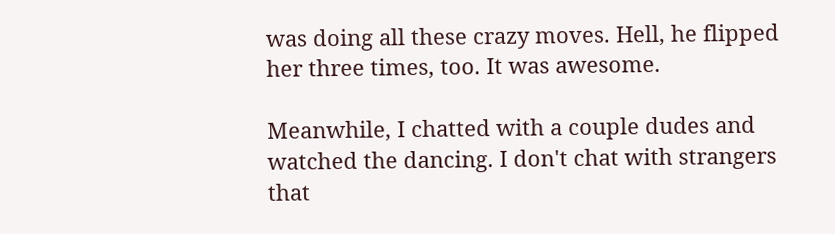was doing all these crazy moves. Hell, he flipped her three times, too. It was awesome.

Meanwhile, I chatted with a couple dudes and watched the dancing. I don't chat with strangers that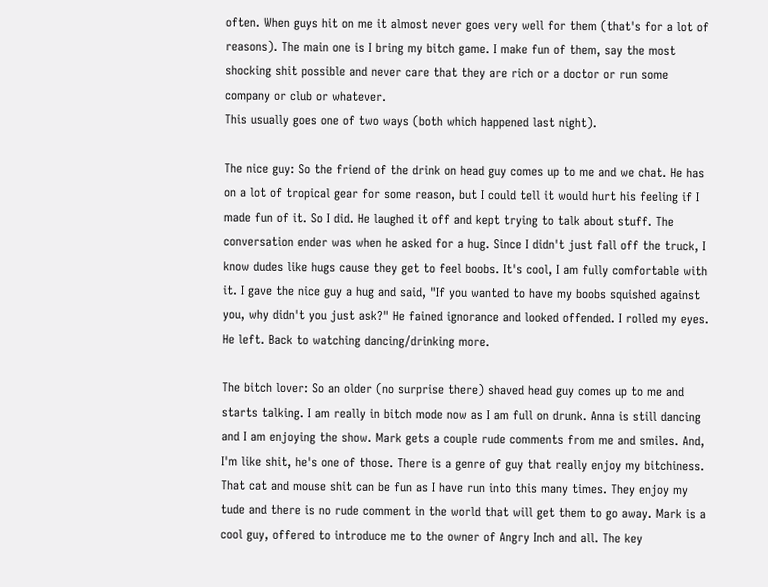often. When guys hit on me it almost never goes very well for them (that's for a lot of reasons). The main one is I bring my bitch game. I make fun of them, say the most shocking shit possible and never care that they are rich or a doctor or run some company or club or whatever.
This usually goes one of two ways (both which happened last night).

The nice guy: So the friend of the drink on head guy comes up to me and we chat. He has on a lot of tropical gear for some reason, but I could tell it would hurt his feeling if I made fun of it. So I did. He laughed it off and kept trying to talk about stuff. The conversation ender was when he asked for a hug. Since I didn't just fall off the truck, I know dudes like hugs cause they get to feel boobs. It's cool, I am fully comfortable with it. I gave the nice guy a hug and said, "If you wanted to have my boobs squished against you, why didn't you just ask?" He fained ignorance and looked offended. I rolled my eyes. He left. Back to watching dancing/drinking more.

The bitch lover: So an older (no surprise there) shaved head guy comes up to me and starts talking. I am really in bitch mode now as I am full on drunk. Anna is still dancing and I am enjoying the show. Mark gets a couple rude comments from me and smiles. And, I'm like shit, he's one of those. There is a genre of guy that really enjoy my bitchiness. That cat and mouse shit can be fun as I have run into this many times. They enjoy my tude and there is no rude comment in the world that will get them to go away. Mark is a cool guy, offered to introduce me to the owner of Angry Inch and all. The key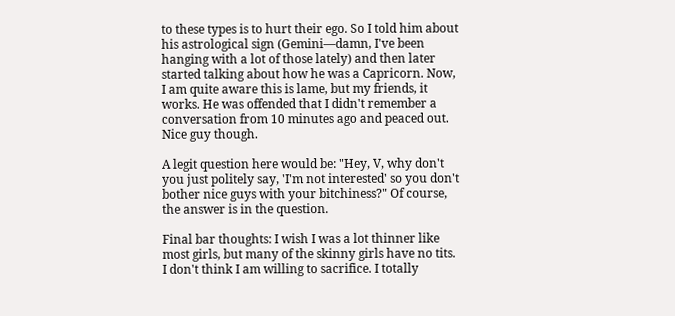to these types is to hurt their ego. So I told him about his astrological sign (Gemini—damn, I've been hanging with a lot of those lately) and then later started talking about how he was a Capricorn. Now, I am quite aware this is lame, but my friends, it works. He was offended that I didn't remember a conversation from 10 minutes ago and peaced out. Nice guy though.

A legit question here would be: "Hey, V, why don't you just politely say, 'I'm not interested' so you don't bother nice guys with your bitchiness?" Of course, the answer is in the question.

Final bar thoughts: I wish I was a lot thinner like most girls, but many of the skinny girls have no tits. I don't think I am willing to sacrifice. I totally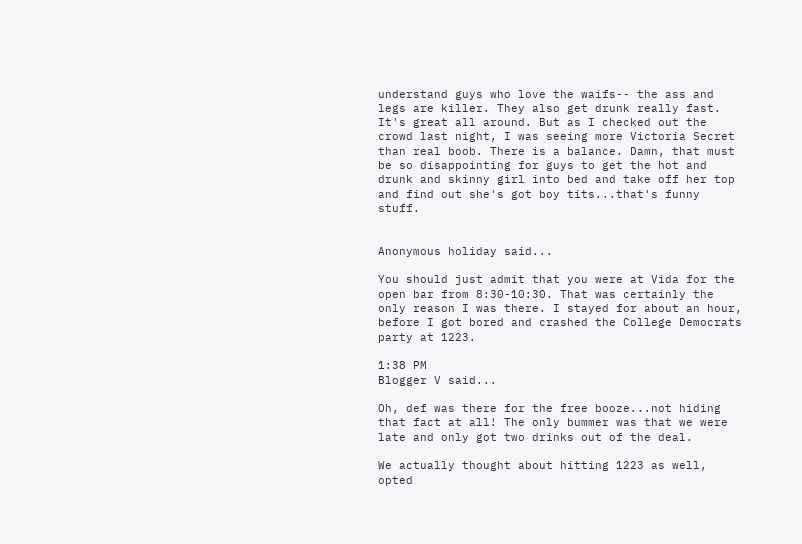understand guys who love the waifs-- the ass and legs are killer. They also get drunk really fast. It's great all around. But as I checked out the crowd last night, I was seeing more Victoria Secret than real boob. There is a balance. Damn, that must be so disappointing for guys to get the hot and drunk and skinny girl into bed and take off her top and find out she's got boy tits...that's funny stuff.


Anonymous holiday said...

You should just admit that you were at Vida for the open bar from 8:30-10:30. That was certainly the only reason I was there. I stayed for about an hour, before I got bored and crashed the College Democrats party at 1223.

1:38 PM
Blogger V said...

Oh, def was there for the free booze...not hiding that fact at all! The only bummer was that we were late and only got two drinks out of the deal.

We actually thought about hitting 1223 as well, opted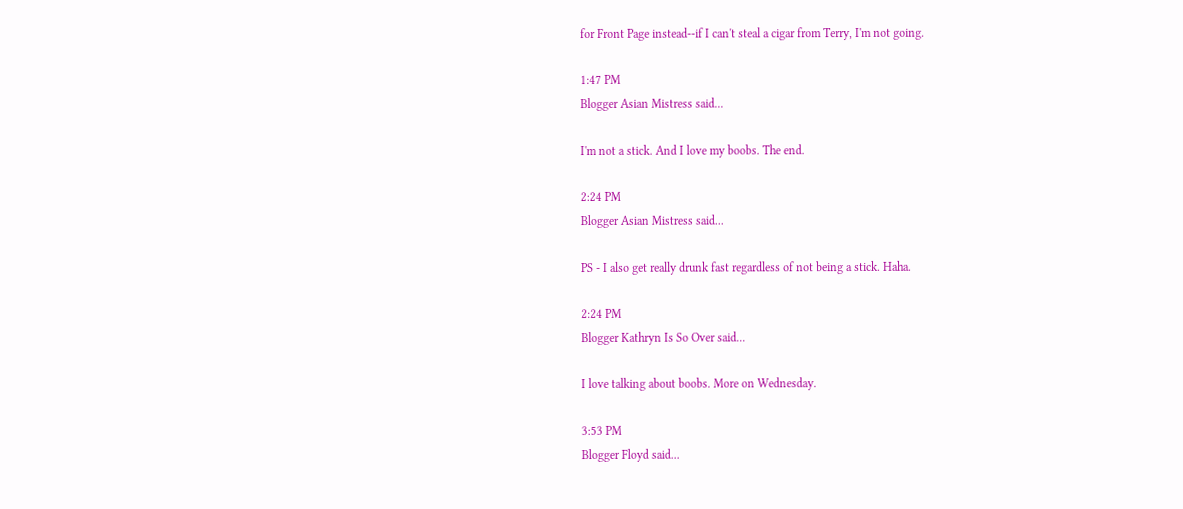for Front Page instead--if I can't steal a cigar from Terry, I'm not going.

1:47 PM
Blogger Asian Mistress said...

I'm not a stick. And I love my boobs. The end.

2:24 PM
Blogger Asian Mistress said...

PS - I also get really drunk fast regardless of not being a stick. Haha.

2:24 PM
Blogger Kathryn Is So Over said...

I love talking about boobs. More on Wednesday.

3:53 PM
Blogger Floyd said...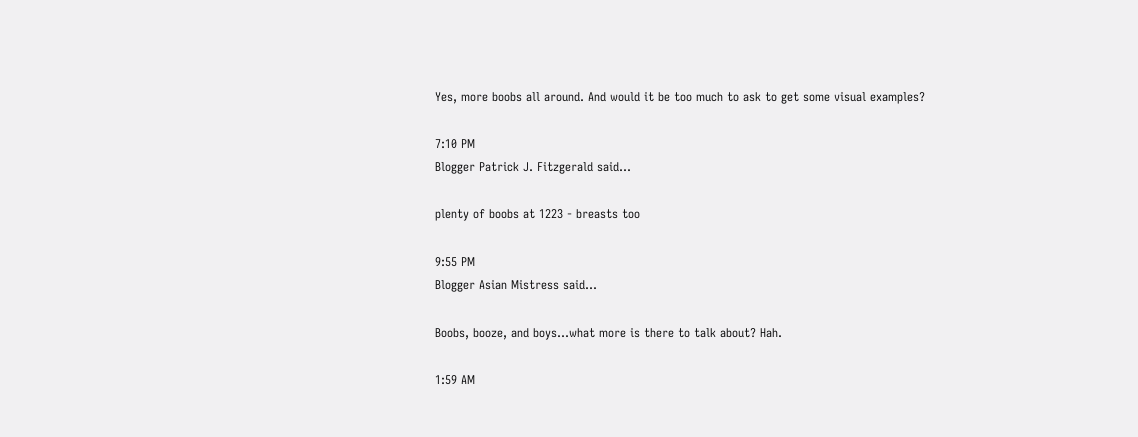Yes, more boobs all around. And would it be too much to ask to get some visual examples?

7:10 PM
Blogger Patrick J. Fitzgerald said...

plenty of boobs at 1223 - breasts too

9:55 PM
Blogger Asian Mistress said...

Boobs, booze, and boys...what more is there to talk about? Hah.

1:59 AM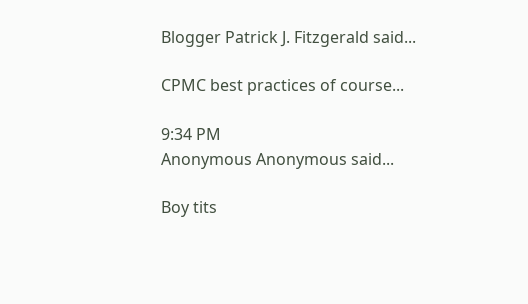Blogger Patrick J. Fitzgerald said...

CPMC best practices of course...

9:34 PM
Anonymous Anonymous said...

Boy tits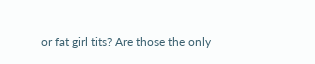or fat girl tits? Are those the only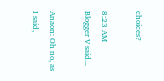choices?

8:23 AM
Blogger V said...

Anaon: Oh no, as I said,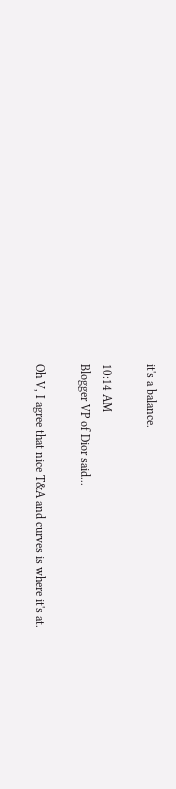it's a balance.

10:14 AM
Blogger VP of Dior said...

Oh V, I agree that nice T&A and curves is where it's at.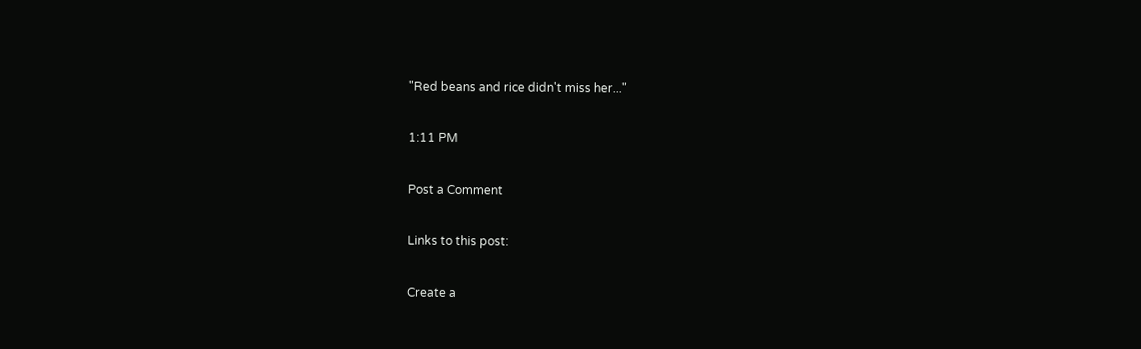"Red beans and rice didn't miss her..."

1:11 PM

Post a Comment

Links to this post:

Create a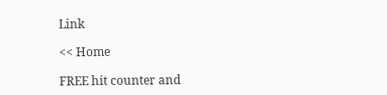Link

<< Home

FREE hit counter and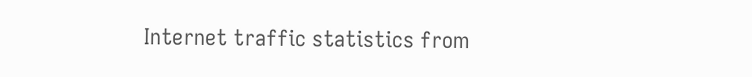Internet traffic statistics from